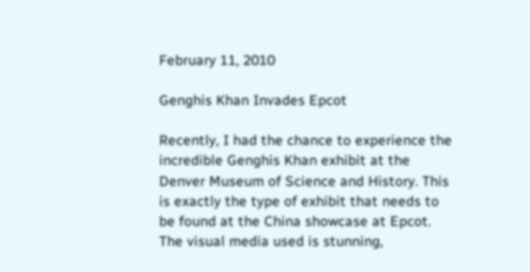February 11, 2010

Genghis Khan Invades Epcot

Recently, I had the chance to experience the incredible Genghis Khan exhibit at the Denver Museum of Science and History. This is exactly the type of exhibit that needs to be found at the China showcase at Epcot. The visual media used is stunning,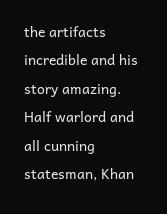the artifacts incredible and his story amazing. Half warlord and all cunning statesman, Khan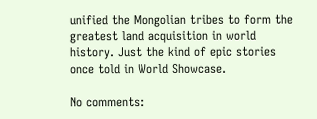unified the Mongolian tribes to form the greatest land acquisition in world history. Just the kind of epic stories once told in World Showcase.

No comments: